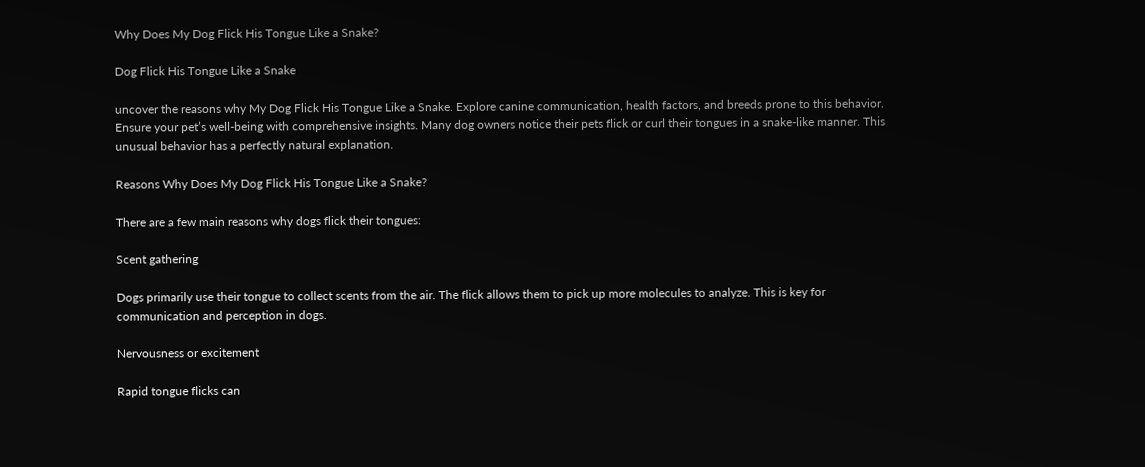Why Does My Dog Flick His Tongue Like a Snake?

Dog Flick His Tongue Like a Snake

uncover the reasons why My Dog Flick His Tongue Like a Snake. Explore canine communication, health factors, and breeds prone to this behavior. Ensure your pet’s well-being with comprehensive insights. Many dog owners notice their pets flick or curl their tongues in a snake-like manner. This unusual behavior has a perfectly natural explanation.

Reasons Why Does My Dog Flick His Tongue Like a Snake?

There are a few main reasons why dogs flick their tongues:

Scent gathering

Dogs primarily use their tongue to collect scents from the air. The flick allows them to pick up more molecules to analyze. This is key for communication and perception in dogs.

Nervousness or excitement

Rapid tongue flicks can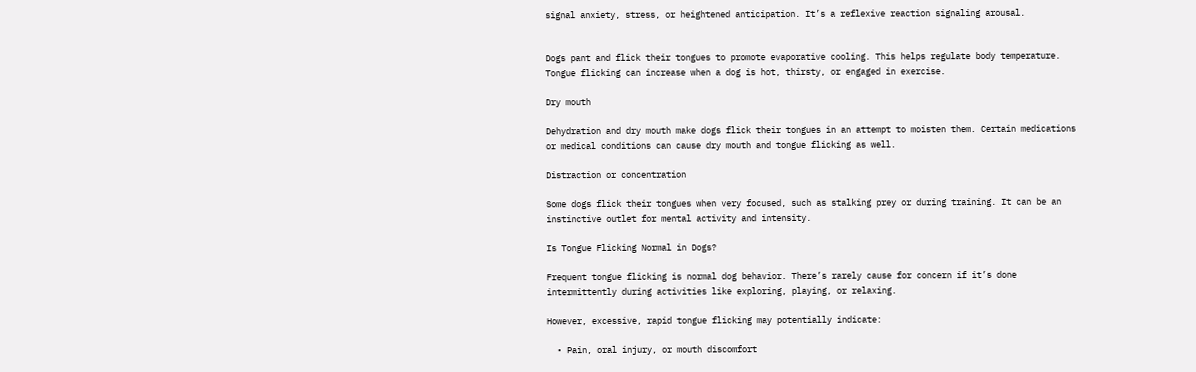signal anxiety, stress, or heightened anticipation. It’s a reflexive reaction signaling arousal.


Dogs pant and flick their tongues to promote evaporative cooling. This helps regulate body temperature. Tongue flicking can increase when a dog is hot, thirsty, or engaged in exercise.

Dry mouth

Dehydration and dry mouth make dogs flick their tongues in an attempt to moisten them. Certain medications or medical conditions can cause dry mouth and tongue flicking as well.

Distraction or concentration

Some dogs flick their tongues when very focused, such as stalking prey or during training. It can be an instinctive outlet for mental activity and intensity.

Is Tongue Flicking Normal in Dogs?

Frequent tongue flicking is normal dog behavior. There’s rarely cause for concern if it’s done intermittently during activities like exploring, playing, or relaxing.

However, excessive, rapid tongue flicking may potentially indicate:

  • Pain, oral injury, or mouth discomfort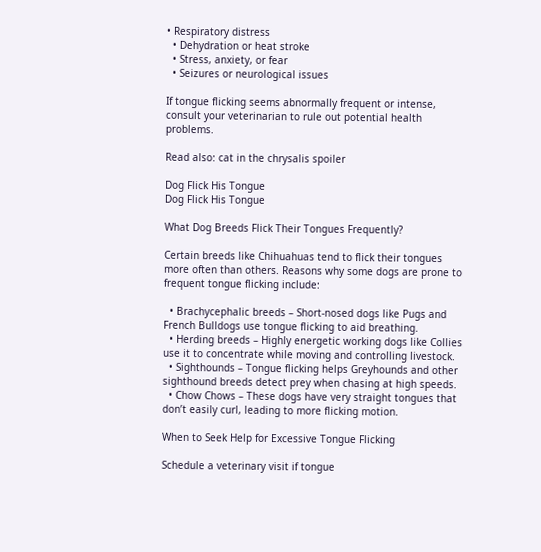• Respiratory distress
  • Dehydration or heat stroke
  • Stress, anxiety, or fear
  • Seizures or neurological issues

If tongue flicking seems abnormally frequent or intense, consult your veterinarian to rule out potential health problems.

Read also: cat in the chrysalis spoiler

Dog Flick His Tongue
Dog Flick His Tongue

What Dog Breeds Flick Their Tongues Frequently?

Certain breeds like Chihuahuas tend to flick their tongues more often than others. Reasons why some dogs are prone to frequent tongue flicking include:

  • Brachycephalic breeds – Short-nosed dogs like Pugs and French Bulldogs use tongue flicking to aid breathing.
  • Herding breeds – Highly energetic working dogs like Collies use it to concentrate while moving and controlling livestock.
  • Sighthounds – Tongue flicking helps Greyhounds and other sighthound breeds detect prey when chasing at high speeds.
  • Chow Chows – These dogs have very straight tongues that don’t easily curl, leading to more flicking motion.

When to Seek Help for Excessive Tongue Flicking

Schedule a veterinary visit if tongue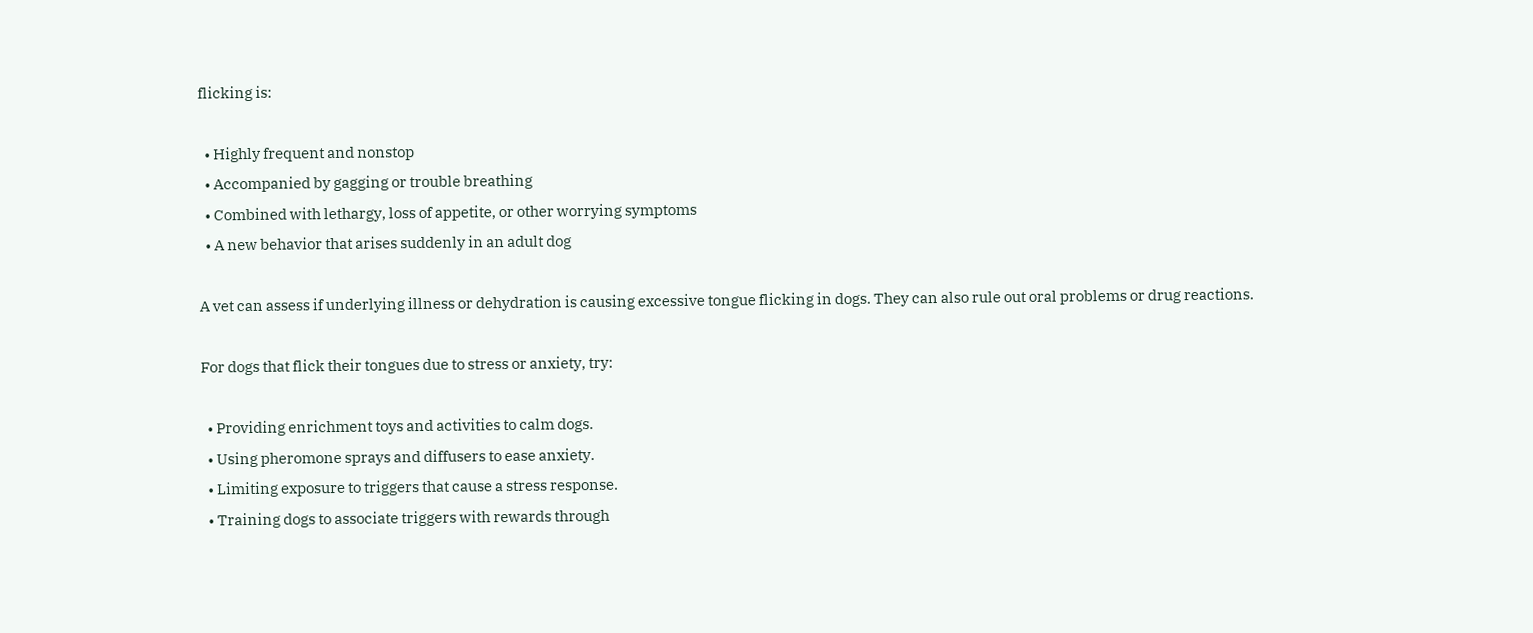flicking is:

  • Highly frequent and nonstop
  • Accompanied by gagging or trouble breathing
  • Combined with lethargy, loss of appetite, or other worrying symptoms
  • A new behavior that arises suddenly in an adult dog

A vet can assess if underlying illness or dehydration is causing excessive tongue flicking in dogs. They can also rule out oral problems or drug reactions.

For dogs that flick their tongues due to stress or anxiety, try:

  • Providing enrichment toys and activities to calm dogs.
  • Using pheromone sprays and diffusers to ease anxiety.
  • Limiting exposure to triggers that cause a stress response.
  • Training dogs to associate triggers with rewards through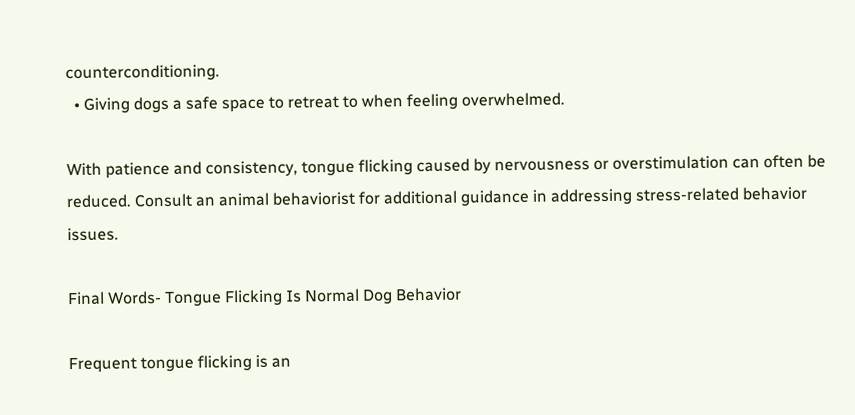counterconditioning.
  • Giving dogs a safe space to retreat to when feeling overwhelmed.

With patience and consistency, tongue flicking caused by nervousness or overstimulation can often be reduced. Consult an animal behaviorist for additional guidance in addressing stress-related behavior issues.

Final Words- Tongue Flicking Is Normal Dog Behavior

Frequent tongue flicking is an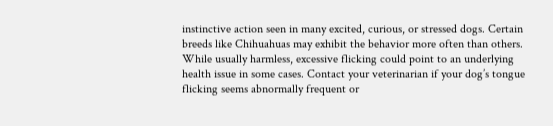instinctive action seen in many excited, curious, or stressed dogs. Certain breeds like Chihuahuas may exhibit the behavior more often than others. While usually harmless, excessive flicking could point to an underlying health issue in some cases. Contact your veterinarian if your dog’s tongue flicking seems abnormally frequent or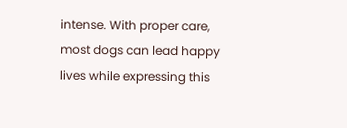intense. With proper care, most dogs can lead happy lives while expressing this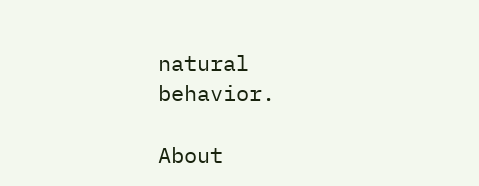natural behavior.

About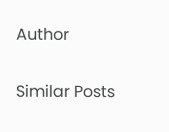Author

Similar Posts